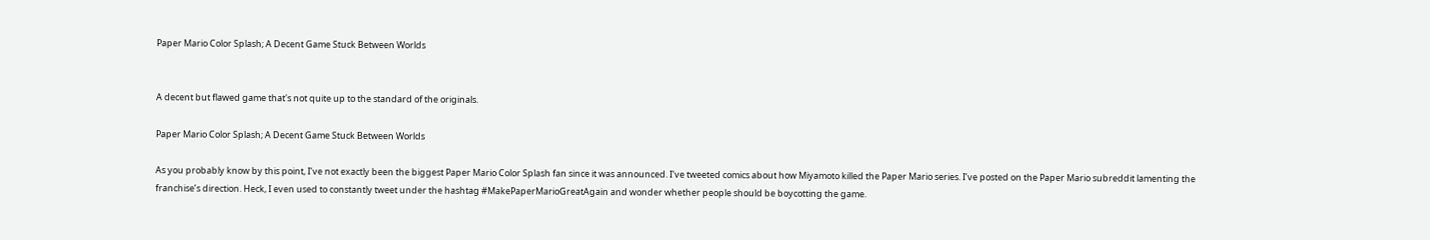Paper Mario Color Splash; A Decent Game Stuck Between Worlds


A decent but flawed game that's not quite up to the standard of the originals.

Paper Mario Color Splash; A Decent Game Stuck Between Worlds

As you probably know by this point, I’ve not exactly been the biggest Paper Mario Color Splash fan since it was announced. I’ve tweeted comics about how Miyamoto killed the Paper Mario series. I’ve posted on the Paper Mario subreddit lamenting the franchise’s direction. Heck, I even used to constantly tweet under the hashtag #MakePaperMarioGreatAgain and wonder whether people should be boycotting the game.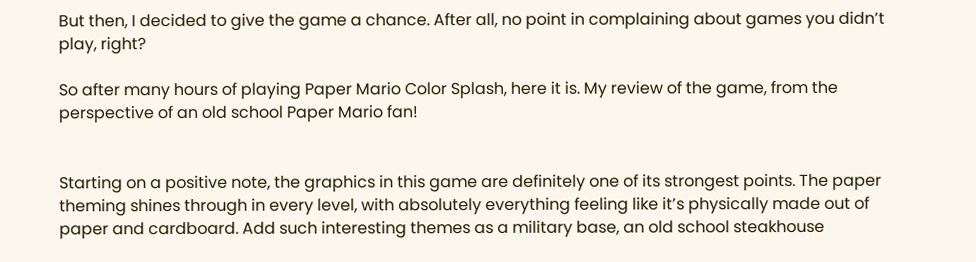But then, I decided to give the game a chance. After all, no point in complaining about games you didn’t play, right?

So after many hours of playing Paper Mario Color Splash, here it is. My review of the game, from the perspective of an old school Paper Mario fan!


Starting on a positive note, the graphics in this game are definitely one of its strongest points. The paper theming shines through in every level, with absolutely everything feeling like it’s physically made out of paper and cardboard. Add such interesting themes as a military base, an old school steakhouse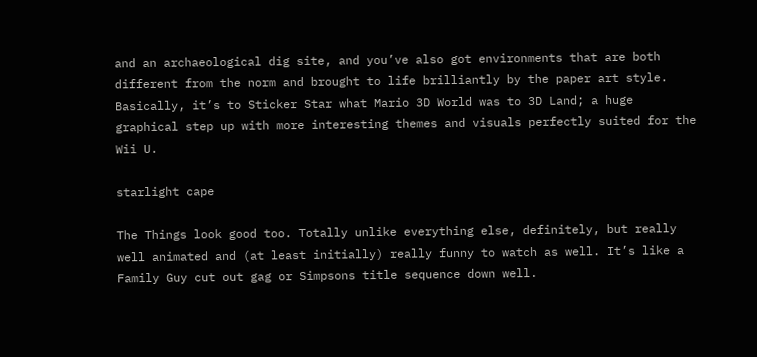and an archaeological dig site, and you’ve also got environments that are both different from the norm and brought to life brilliantly by the paper art style. Basically, it’s to Sticker Star what Mario 3D World was to 3D Land; a huge graphical step up with more interesting themes and visuals perfectly suited for the Wii U.

starlight cape

The Things look good too. Totally unlike everything else, definitely, but really well animated and (at least initially) really funny to watch as well. It’s like a Family Guy cut out gag or Simpsons title sequence down well.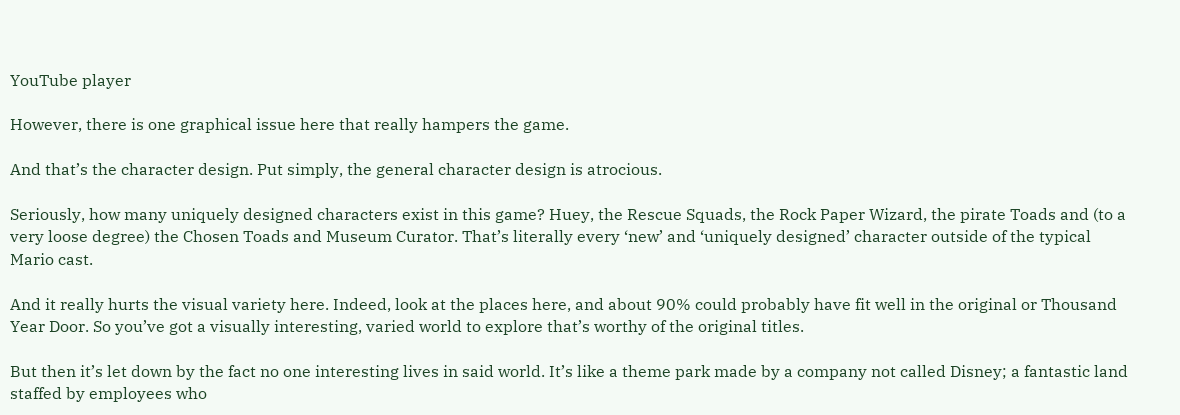YouTube player

However, there is one graphical issue here that really hampers the game.

And that’s the character design. Put simply, the general character design is atrocious.

Seriously, how many uniquely designed characters exist in this game? Huey, the Rescue Squads, the Rock Paper Wizard, the pirate Toads and (to a very loose degree) the Chosen Toads and Museum Curator. That’s literally every ‘new’ and ‘uniquely designed’ character outside of the typical Mario cast.

And it really hurts the visual variety here. Indeed, look at the places here, and about 90% could probably have fit well in the original or Thousand Year Door. So you’ve got a visually interesting, varied world to explore that’s worthy of the original titles.

But then it’s let down by the fact no one interesting lives in said world. It’s like a theme park made by a company not called Disney; a fantastic land staffed by employees who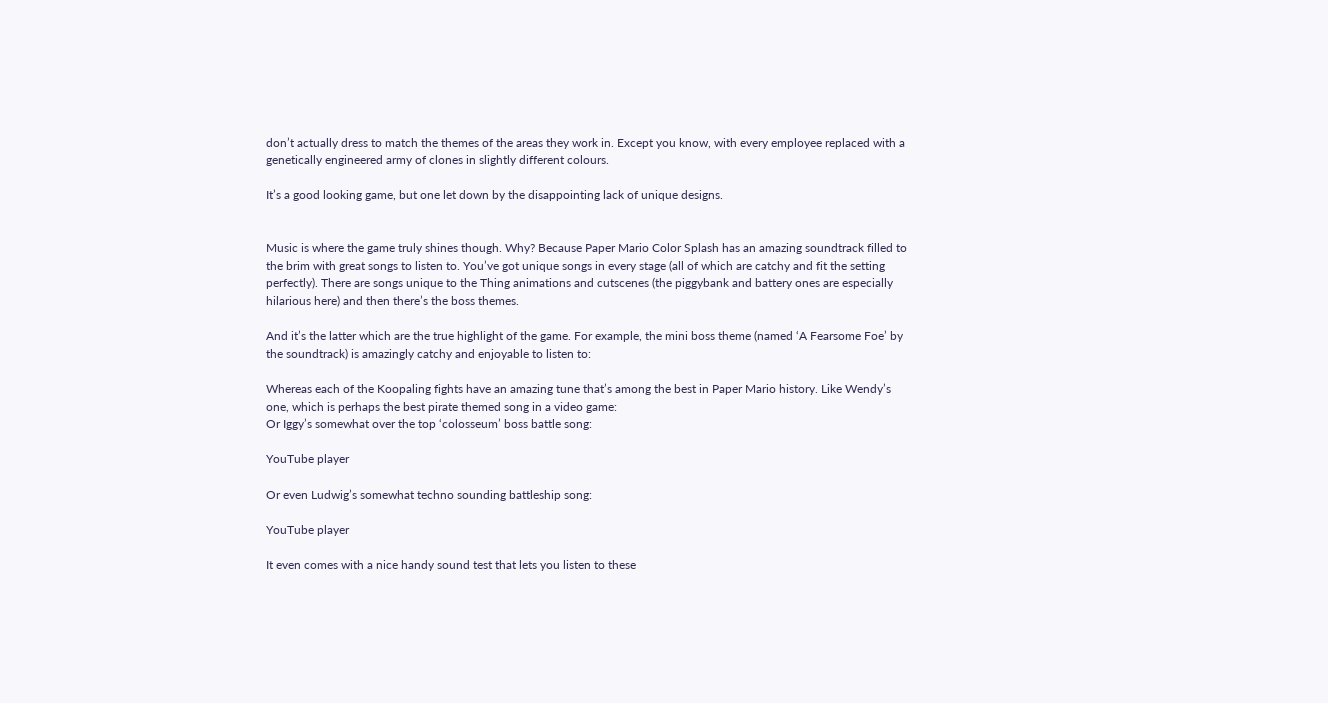don’t actually dress to match the themes of the areas they work in. Except you know, with every employee replaced with a genetically engineered army of clones in slightly different colours.

It’s a good looking game, but one let down by the disappointing lack of unique designs.


Music is where the game truly shines though. Why? Because Paper Mario Color Splash has an amazing soundtrack filled to the brim with great songs to listen to. You’ve got unique songs in every stage (all of which are catchy and fit the setting perfectly). There are songs unique to the Thing animations and cutscenes (the piggybank and battery ones are especially hilarious here) and then there’s the boss themes.

And it’s the latter which are the true highlight of the game. For example, the mini boss theme (named ‘A Fearsome Foe’ by the soundtrack) is amazingly catchy and enjoyable to listen to:

Whereas each of the Koopaling fights have an amazing tune that’s among the best in Paper Mario history. Like Wendy’s one, which is perhaps the best pirate themed song in a video game:
Or Iggy’s somewhat over the top ‘colosseum’ boss battle song:

YouTube player

Or even Ludwig’s somewhat techno sounding battleship song:

YouTube player

It even comes with a nice handy sound test that lets you listen to these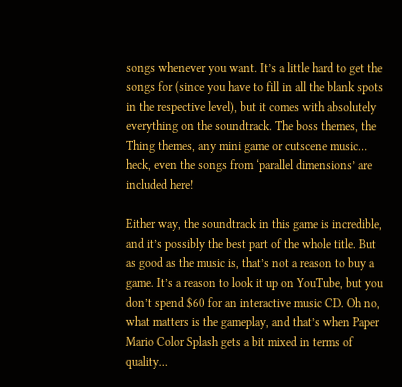songs whenever you want. It’s a little hard to get the songs for (since you have to fill in all the blank spots in the respective level), but it comes with absolutely everything on the soundtrack. The boss themes, the Thing themes, any mini game or cutscene music… heck, even the songs from ‘parallel dimensions’ are included here!

Either way, the soundtrack in this game is incredible, and it’s possibly the best part of the whole title. But as good as the music is, that’s not a reason to buy a game. It’s a reason to look it up on YouTube, but you don’t spend $60 for an interactive music CD. Oh no, what matters is the gameplay, and that’s when Paper Mario Color Splash gets a bit mixed in terms of quality…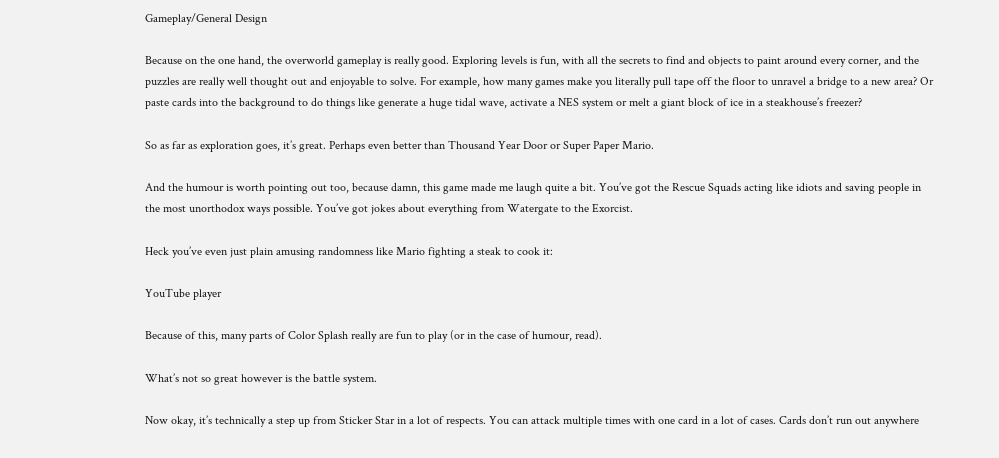Gameplay/General Design

Because on the one hand, the overworld gameplay is really good. Exploring levels is fun, with all the secrets to find and objects to paint around every corner, and the puzzles are really well thought out and enjoyable to solve. For example, how many games make you literally pull tape off the floor to unravel a bridge to a new area? Or paste cards into the background to do things like generate a huge tidal wave, activate a NES system or melt a giant block of ice in a steakhouse’s freezer?

So as far as exploration goes, it’s great. Perhaps even better than Thousand Year Door or Super Paper Mario.

And the humour is worth pointing out too, because damn, this game made me laugh quite a bit. You’ve got the Rescue Squads acting like idiots and saving people in the most unorthodox ways possible. You’ve got jokes about everything from Watergate to the Exorcist.

Heck you’ve even just plain amusing randomness like Mario fighting a steak to cook it:

YouTube player

Because of this, many parts of Color Splash really are fun to play (or in the case of humour, read).

What’s not so great however is the battle system.

Now okay, it’s technically a step up from Sticker Star in a lot of respects. You can attack multiple times with one card in a lot of cases. Cards don’t run out anywhere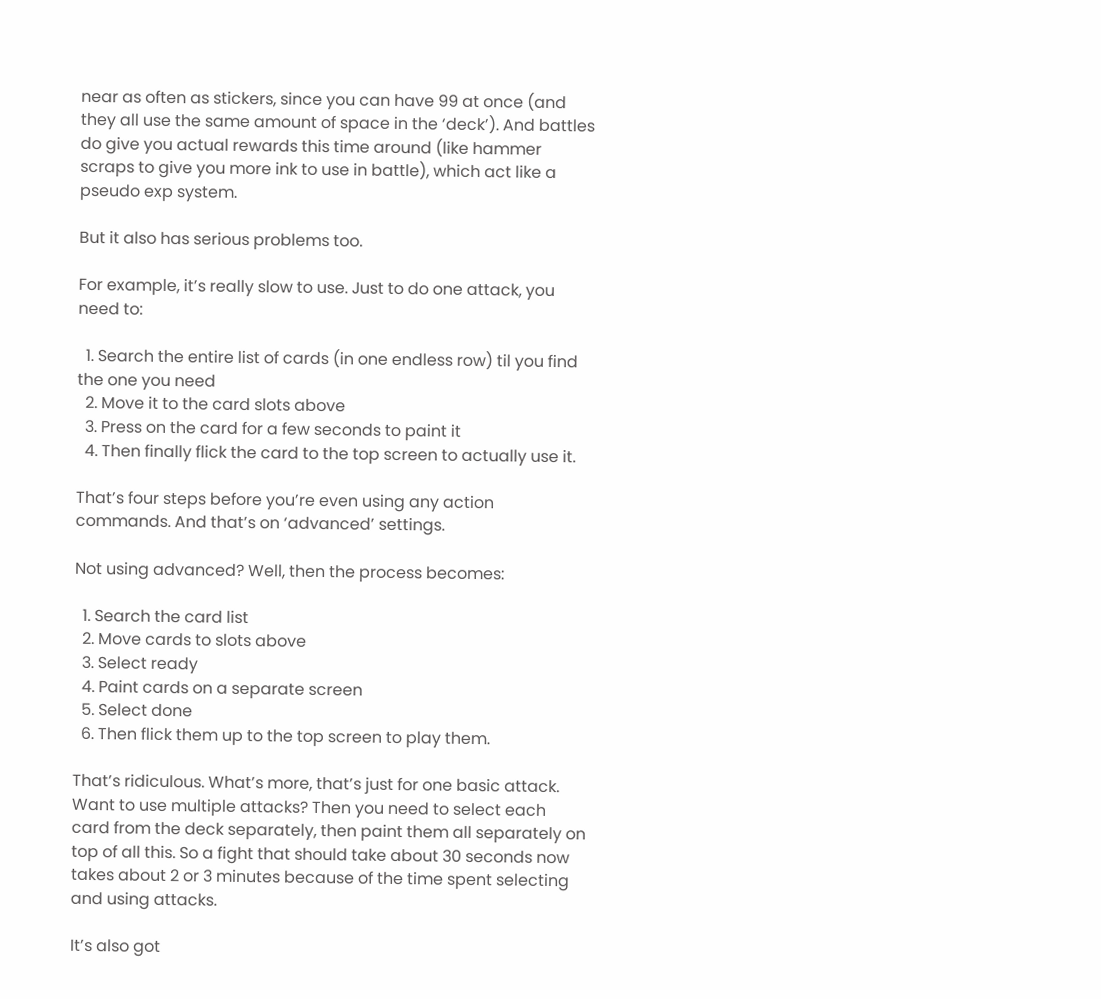near as often as stickers, since you can have 99 at once (and they all use the same amount of space in the ‘deck’). And battles do give you actual rewards this time around (like hammer scraps to give you more ink to use in battle), which act like a pseudo exp system.

But it also has serious problems too.

For example, it’s really slow to use. Just to do one attack, you need to:

  1. Search the entire list of cards (in one endless row) til you find the one you need
  2. Move it to the card slots above
  3. Press on the card for a few seconds to paint it
  4. Then finally flick the card to the top screen to actually use it.

That’s four steps before you’re even using any action commands. And that’s on ‘advanced’ settings.

Not using advanced? Well, then the process becomes:

  1. Search the card list
  2. Move cards to slots above
  3. Select ready
  4. Paint cards on a separate screen
  5. Select done
  6. Then flick them up to the top screen to play them.

That’s ridiculous. What’s more, that’s just for one basic attack. Want to use multiple attacks? Then you need to select each card from the deck separately, then paint them all separately on top of all this. So a fight that should take about 30 seconds now takes about 2 or 3 minutes because of the time spent selecting and using attacks.

It’s also got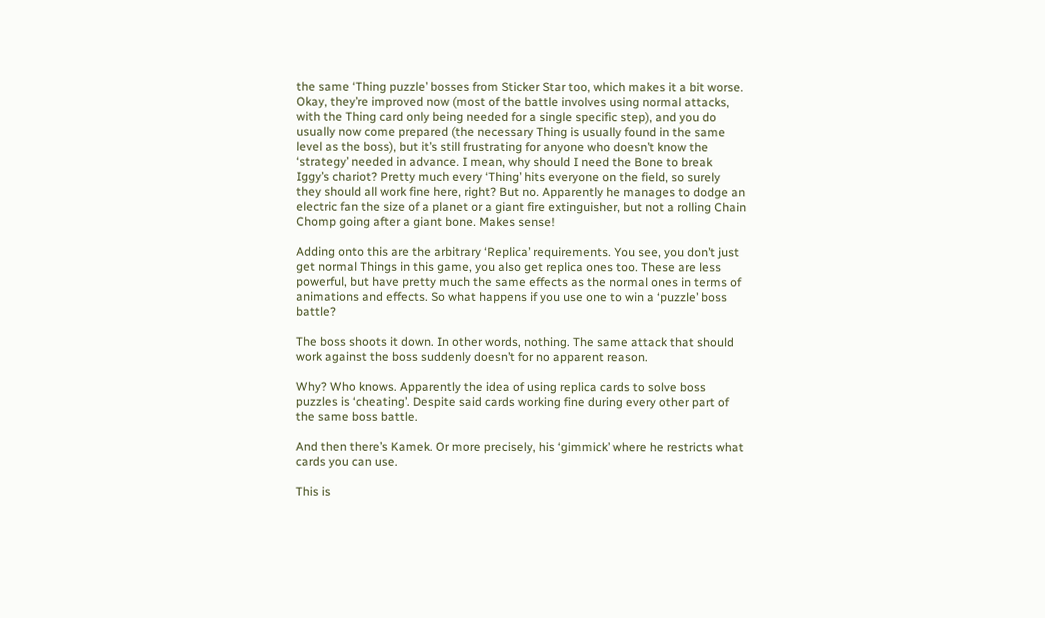the same ‘Thing puzzle’ bosses from Sticker Star too, which makes it a bit worse. Okay, they’re improved now (most of the battle involves using normal attacks, with the Thing card only being needed for a single specific step), and you do usually now come prepared (the necessary Thing is usually found in the same level as the boss), but it’s still frustrating for anyone who doesn’t know the ‘strategy’ needed in advance. I mean, why should I need the Bone to break Iggy’s chariot? Pretty much every ‘Thing’ hits everyone on the field, so surely they should all work fine here, right? But no. Apparently he manages to dodge an electric fan the size of a planet or a giant fire extinguisher, but not a rolling Chain Chomp going after a giant bone. Makes sense!

Adding onto this are the arbitrary ‘Replica’ requirements. You see, you don’t just get normal Things in this game, you also get replica ones too. These are less powerful, but have pretty much the same effects as the normal ones in terms of animations and effects. So what happens if you use one to win a ‘puzzle’ boss battle?

The boss shoots it down. In other words, nothing. The same attack that should work against the boss suddenly doesn’t for no apparent reason.

Why? Who knows. Apparently the idea of using replica cards to solve boss puzzles is ‘cheating’. Despite said cards working fine during every other part of the same boss battle.

And then there’s Kamek. Or more precisely, his ‘gimmick’ where he restricts what cards you can use.

This is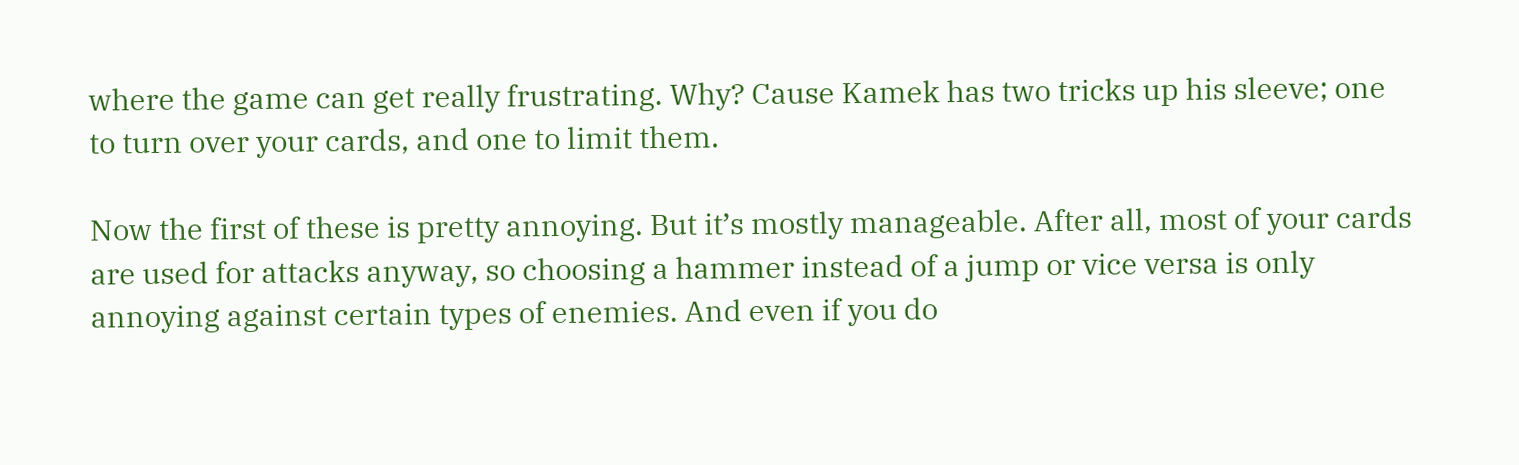where the game can get really frustrating. Why? Cause Kamek has two tricks up his sleeve; one to turn over your cards, and one to limit them.

Now the first of these is pretty annoying. But it’s mostly manageable. After all, most of your cards are used for attacks anyway, so choosing a hammer instead of a jump or vice versa is only annoying against certain types of enemies. And even if you do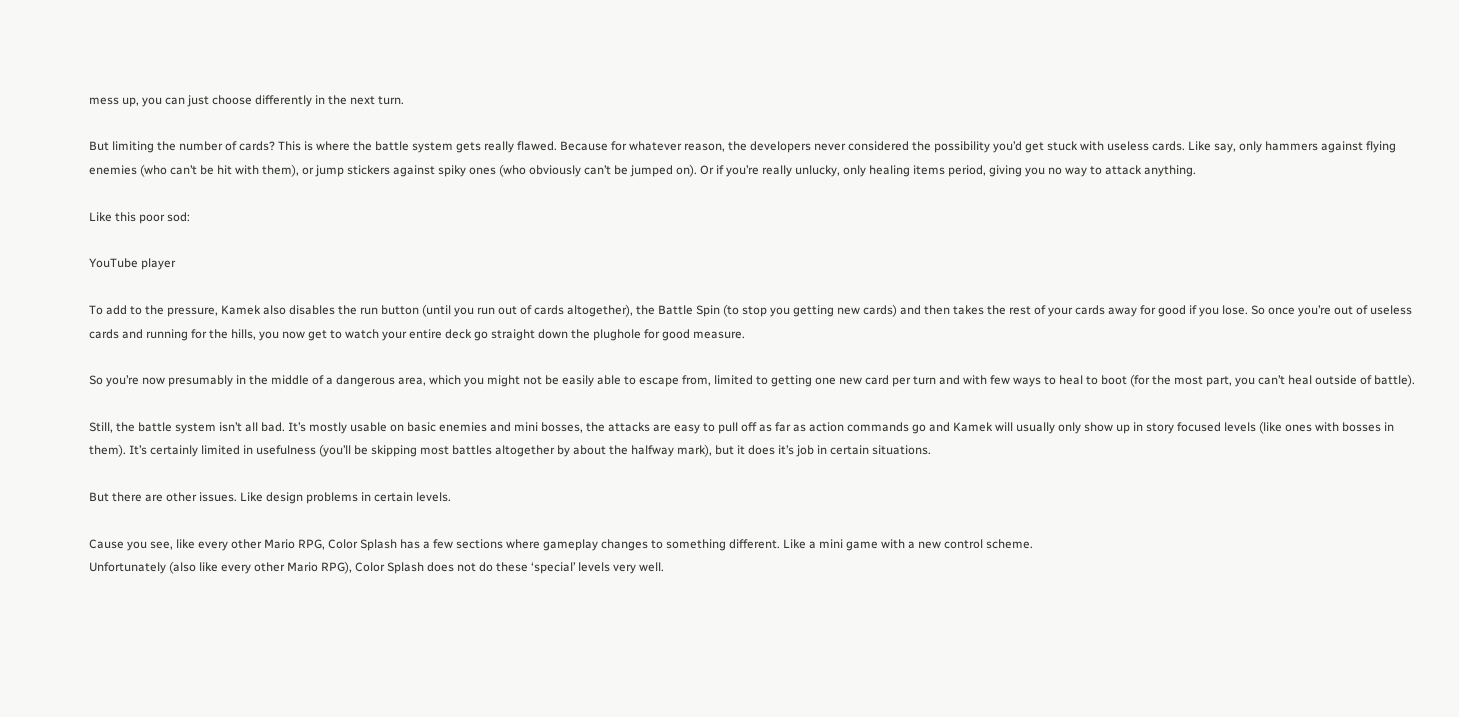mess up, you can just choose differently in the next turn.

But limiting the number of cards? This is where the battle system gets really flawed. Because for whatever reason, the developers never considered the possibility you’d get stuck with useless cards. Like say, only hammers against flying enemies (who can’t be hit with them), or jump stickers against spiky ones (who obviously can’t be jumped on). Or if you’re really unlucky, only healing items period, giving you no way to attack anything.

Like this poor sod:

YouTube player

To add to the pressure, Kamek also disables the run button (until you run out of cards altogether), the Battle Spin (to stop you getting new cards) and then takes the rest of your cards away for good if you lose. So once you’re out of useless cards and running for the hills, you now get to watch your entire deck go straight down the plughole for good measure.

So you’re now presumably in the middle of a dangerous area, which you might not be easily able to escape from, limited to getting one new card per turn and with few ways to heal to boot (for the most part, you can’t heal outside of battle).

Still, the battle system isn’t all bad. It’s mostly usable on basic enemies and mini bosses, the attacks are easy to pull off as far as action commands go and Kamek will usually only show up in story focused levels (like ones with bosses in them). It’s certainly limited in usefulness (you’ll be skipping most battles altogether by about the halfway mark), but it does it’s job in certain situations.

But there are other issues. Like design problems in certain levels.

Cause you see, like every other Mario RPG, Color Splash has a few sections where gameplay changes to something different. Like a mini game with a new control scheme.
Unfortunately (also like every other Mario RPG), Color Splash does not do these ‘special’ levels very well.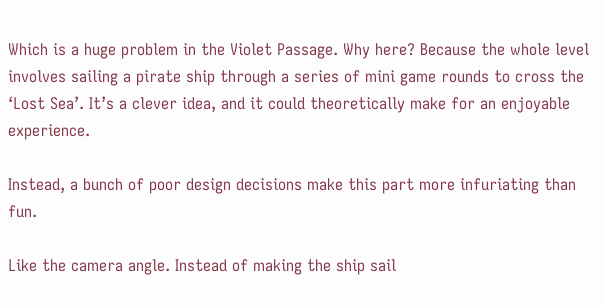Which is a huge problem in the Violet Passage. Why here? Because the whole level involves sailing a pirate ship through a series of mini game rounds to cross the ‘Lost Sea’. It’s a clever idea, and it could theoretically make for an enjoyable experience.

Instead, a bunch of poor design decisions make this part more infuriating than fun.

Like the camera angle. Instead of making the ship sail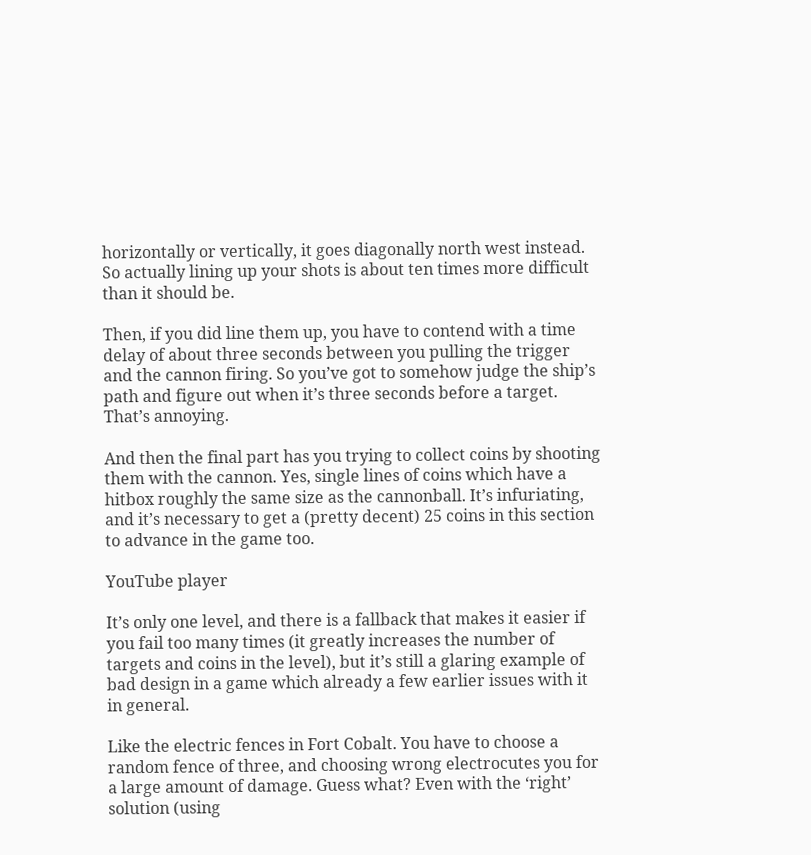horizontally or vertically, it goes diagonally north west instead. So actually lining up your shots is about ten times more difficult than it should be.

Then, if you did line them up, you have to contend with a time delay of about three seconds between you pulling the trigger and the cannon firing. So you’ve got to somehow judge the ship’s path and figure out when it’s three seconds before a target. That’s annoying.

And then the final part has you trying to collect coins by shooting them with the cannon. Yes, single lines of coins which have a hitbox roughly the same size as the cannonball. It’s infuriating, and it’s necessary to get a (pretty decent) 25 coins in this section to advance in the game too.

YouTube player

It’s only one level, and there is a fallback that makes it easier if you fail too many times (it greatly increases the number of targets and coins in the level), but it’s still a glaring example of bad design in a game which already a few earlier issues with it in general.

Like the electric fences in Fort Cobalt. You have to choose a random fence of three, and choosing wrong electrocutes you for a large amount of damage. Guess what? Even with the ‘right’ solution (using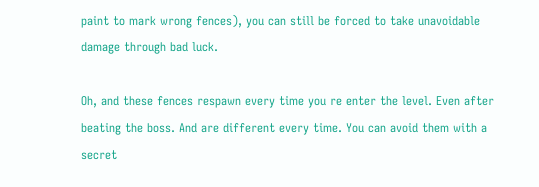paint to mark wrong fences), you can still be forced to take unavoidable damage through bad luck.

Oh, and these fences respawn every time you re enter the level. Even after beating the boss. And are different every time. You can avoid them with a secret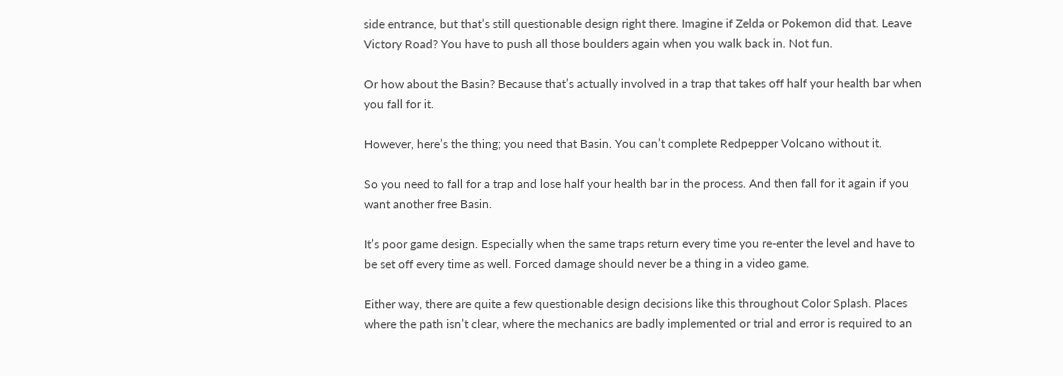side entrance, but that’s still questionable design right there. Imagine if Zelda or Pokemon did that. Leave Victory Road? You have to push all those boulders again when you walk back in. Not fun.

Or how about the Basin? Because that’s actually involved in a trap that takes off half your health bar when you fall for it.

However, here’s the thing; you need that Basin. You can’t complete Redpepper Volcano without it.

So you need to fall for a trap and lose half your health bar in the process. And then fall for it again if you want another free Basin.

It’s poor game design. Especially when the same traps return every time you re-enter the level and have to be set off every time as well. Forced damage should never be a thing in a video game.

Either way, there are quite a few questionable design decisions like this throughout Color Splash. Places where the path isn’t clear, where the mechanics are badly implemented or trial and error is required to an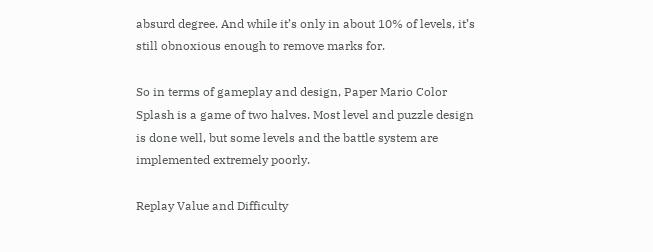absurd degree. And while it’s only in about 10% of levels, it’s still obnoxious enough to remove marks for.

So in terms of gameplay and design, Paper Mario Color Splash is a game of two halves. Most level and puzzle design is done well, but some levels and the battle system are implemented extremely poorly.

Replay Value and Difficulty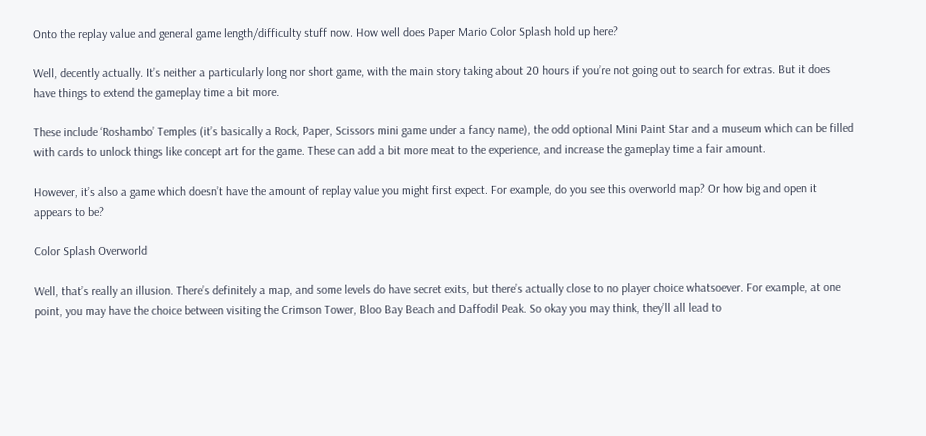Onto the replay value and general game length/difficulty stuff now. How well does Paper Mario Color Splash hold up here?

Well, decently actually. It’s neither a particularly long nor short game, with the main story taking about 20 hours if you’re not going out to search for extras. But it does have things to extend the gameplay time a bit more.

These include ‘Roshambo’ Temples (it’s basically a Rock, Paper, Scissors mini game under a fancy name), the odd optional Mini Paint Star and a museum which can be filled with cards to unlock things like concept art for the game. These can add a bit more meat to the experience, and increase the gameplay time a fair amount.

However, it’s also a game which doesn’t have the amount of replay value you might first expect. For example, do you see this overworld map? Or how big and open it appears to be?

Color Splash Overworld

Well, that’s really an illusion. There’s definitely a map, and some levels do have secret exits, but there’s actually close to no player choice whatsoever. For example, at one point, you may have the choice between visiting the Crimson Tower, Bloo Bay Beach and Daffodil Peak. So okay you may think, they’ll all lead to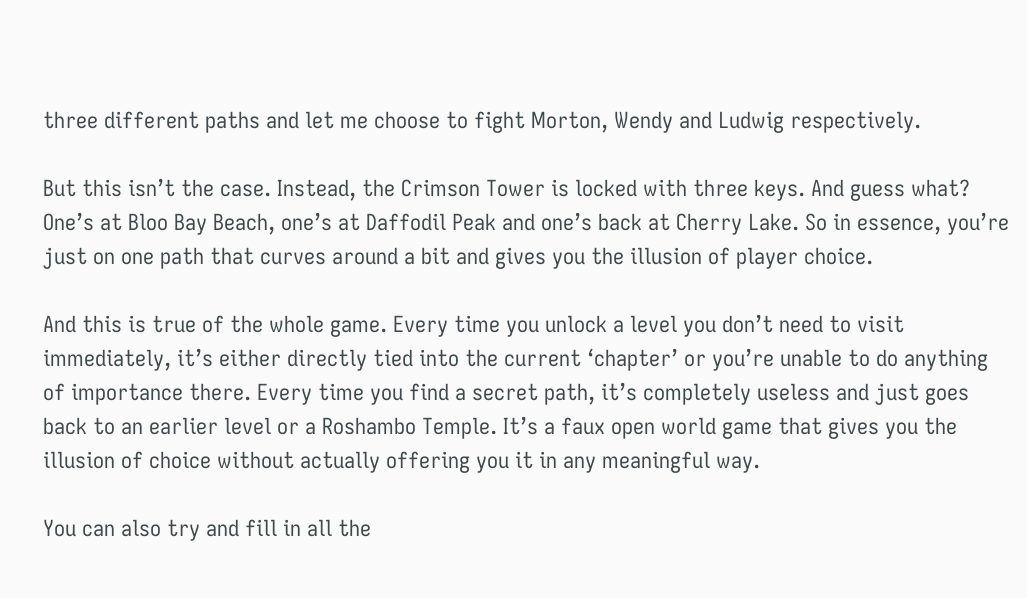three different paths and let me choose to fight Morton, Wendy and Ludwig respectively.

But this isn’t the case. Instead, the Crimson Tower is locked with three keys. And guess what? One’s at Bloo Bay Beach, one’s at Daffodil Peak and one’s back at Cherry Lake. So in essence, you’re just on one path that curves around a bit and gives you the illusion of player choice.

And this is true of the whole game. Every time you unlock a level you don’t need to visit immediately, it’s either directly tied into the current ‘chapter’ or you’re unable to do anything of importance there. Every time you find a secret path, it’s completely useless and just goes back to an earlier level or a Roshambo Temple. It’s a faux open world game that gives you the illusion of choice without actually offering you it in any meaningful way.

You can also try and fill in all the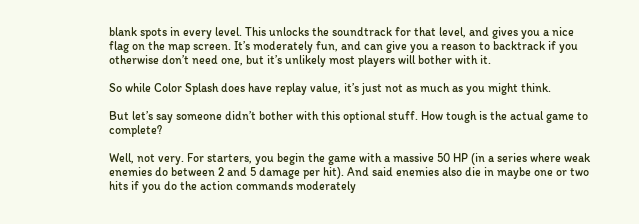blank spots in every level. This unlocks the soundtrack for that level, and gives you a nice flag on the map screen. It’s moderately fun, and can give you a reason to backtrack if you otherwise don’t need one, but it’s unlikely most players will bother with it.

So while Color Splash does have replay value, it’s just not as much as you might think.

But let’s say someone didn’t bother with this optional stuff. How tough is the actual game to complete?

Well, not very. For starters, you begin the game with a massive 50 HP (in a series where weak enemies do between 2 and 5 damage per hit). And said enemies also die in maybe one or two hits if you do the action commands moderately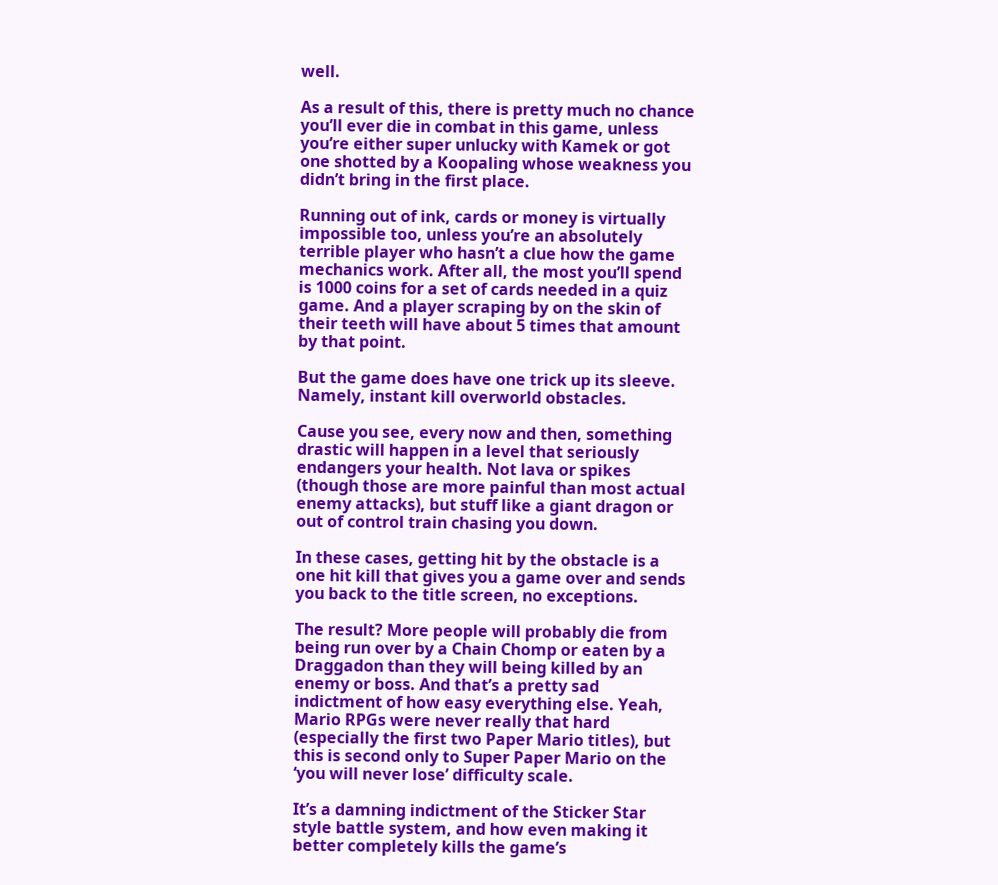well.

As a result of this, there is pretty much no chance you’ll ever die in combat in this game, unless you’re either super unlucky with Kamek or got one shotted by a Koopaling whose weakness you didn’t bring in the first place.

Running out of ink, cards or money is virtually impossible too, unless you’re an absolutely terrible player who hasn’t a clue how the game mechanics work. After all, the most you’ll spend is 1000 coins for a set of cards needed in a quiz game. And a player scraping by on the skin of their teeth will have about 5 times that amount by that point.

But the game does have one trick up its sleeve. Namely, instant kill overworld obstacles.

Cause you see, every now and then, something drastic will happen in a level that seriously endangers your health. Not lava or spikes (though those are more painful than most actual enemy attacks), but stuff like a giant dragon or out of control train chasing you down.

In these cases, getting hit by the obstacle is a one hit kill that gives you a game over and sends you back to the title screen, no exceptions.

The result? More people will probably die from being run over by a Chain Chomp or eaten by a Draggadon than they will being killed by an enemy or boss. And that’s a pretty sad indictment of how easy everything else. Yeah, Mario RPGs were never really that hard (especially the first two Paper Mario titles), but this is second only to Super Paper Mario on the ‘you will never lose’ difficulty scale.

It’s a damning indictment of the Sticker Star style battle system, and how even making it better completely kills the game’s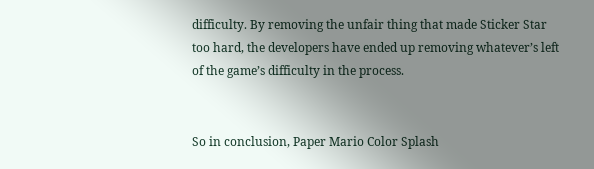difficulty. By removing the unfair thing that made Sticker Star too hard, the developers have ended up removing whatever’s left of the game’s difficulty in the process.


So in conclusion, Paper Mario Color Splash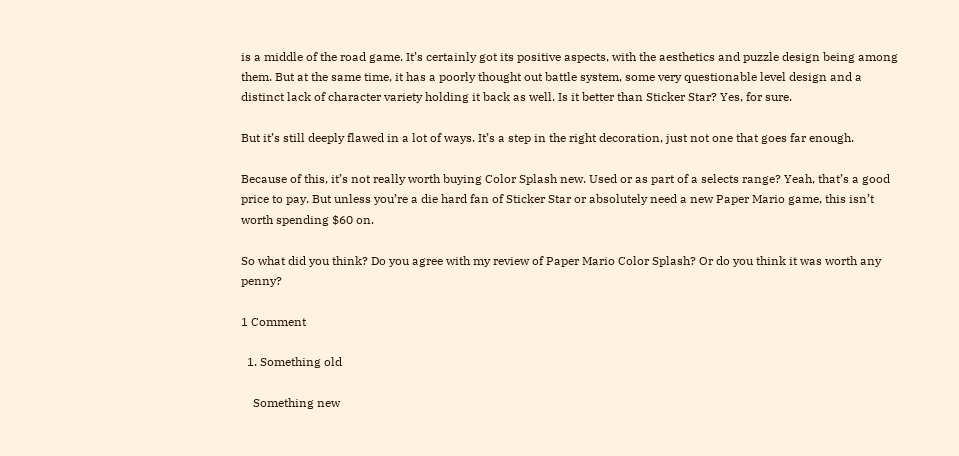is a middle of the road game. It’s certainly got its positive aspects, with the aesthetics and puzzle design being among them. But at the same time, it has a poorly thought out battle system, some very questionable level design and a distinct lack of character variety holding it back as well. Is it better than Sticker Star? Yes, for sure.

But it’s still deeply flawed in a lot of ways. It’s a step in the right decoration, just not one that goes far enough.

Because of this, it’s not really worth buying Color Splash new. Used or as part of a selects range? Yeah, that’s a good price to pay. But unless you’re a die hard fan of Sticker Star or absolutely need a new Paper Mario game, this isn’t worth spending $60 on.

So what did you think? Do you agree with my review of Paper Mario Color Splash? Or do you think it was worth any penny?

1 Comment

  1. Something old

    Something new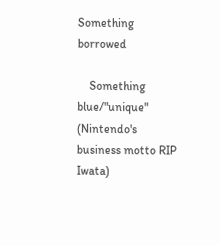Something borrowed

    Something blue/"unique" (Nintendo's business motto RIP Iwata)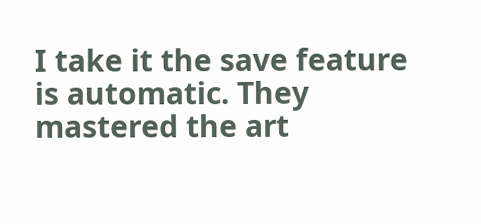I take it the save feature is automatic. They mastered the art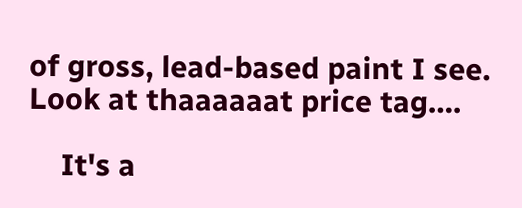of gross, lead-based paint I see. Look at thaaaaaat price tag….

    It's a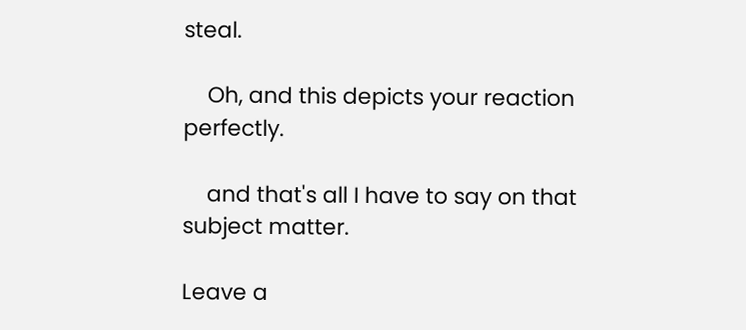steal.

    Oh, and this depicts your reaction perfectly.

    and that's all I have to say on that subject matter.

Leave a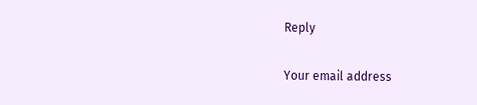Reply

Your email address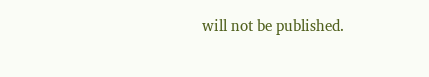will not be published.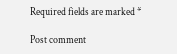Required fields are marked *

Post comment